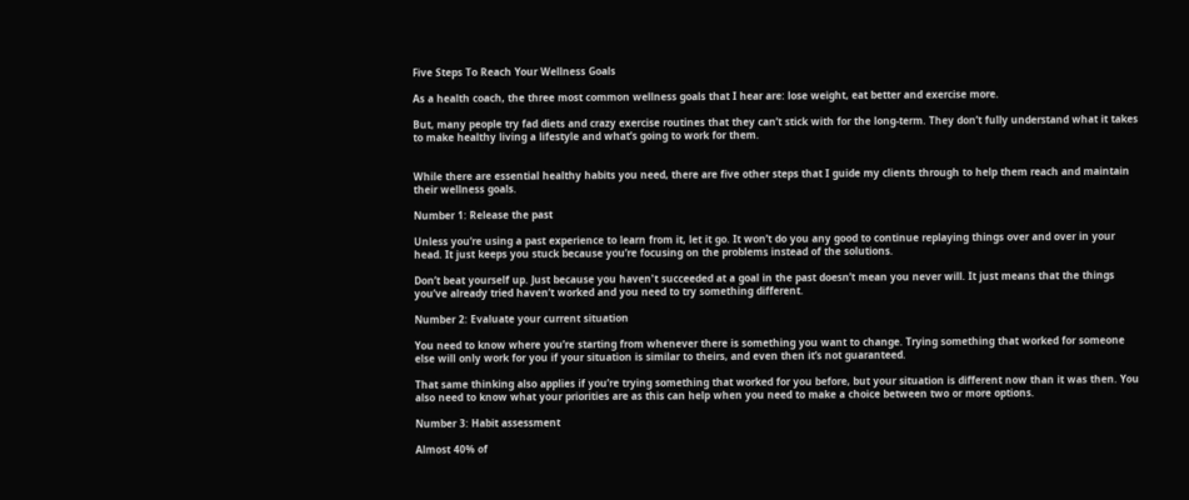Five Steps To Reach Your Wellness Goals

As a health coach, the three most common wellness goals that I hear are: lose weight, eat better and exercise more.

But, many people try fad diets and crazy exercise routines that they can’t stick with for the long-term. They don’t fully understand what it takes to make healthy living a lifestyle and what’s going to work for them.


While there are essential healthy habits you need, there are five other steps that I guide my clients through to help them reach and maintain their wellness goals.

Number 1: Release the past

Unless you’re using a past experience to learn from it, let it go. It won’t do you any good to continue replaying things over and over in your head. It just keeps you stuck because you’re focusing on the problems instead of the solutions.

Don’t beat yourself up. Just because you haven't succeeded at a goal in the past doesn’t mean you never will. It just means that the things you’ve already tried haven’t worked and you need to try something different.

Number 2: Evaluate your current situation

You need to know where you’re starting from whenever there is something you want to change. Trying something that worked for someone else will only work for you if your situation is similar to theirs, and even then it’s not guaranteed.

That same thinking also applies if you’re trying something that worked for you before, but your situation is different now than it was then. You also need to know what your priorities are as this can help when you need to make a choice between two or more options.

Number 3: Habit assessment

Almost 40% of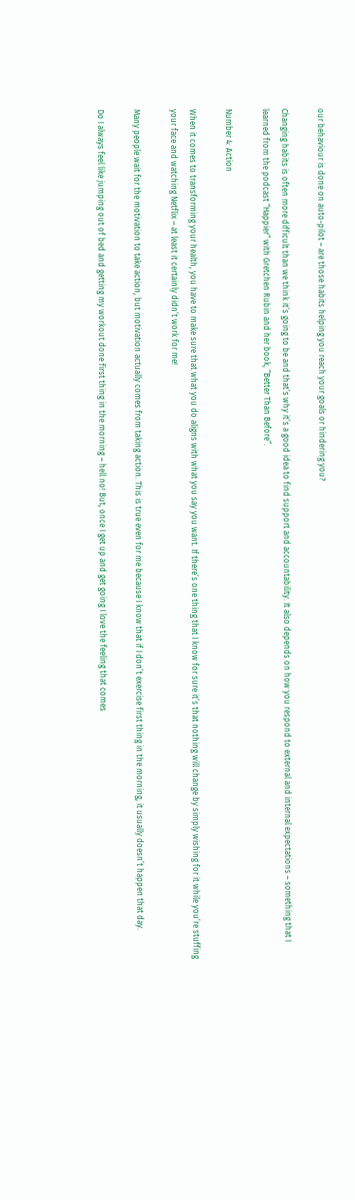our behaviour is done on auto-pilot – are those habits helping you reach your goals or hindering you?

Changing habits is often more difficult than we think it’s going to be and that’s why it’s a good idea to find support and accountability. It also depends on how you respond to external and internal expectations – something that I learned from the podcast “Happier” with Gretchen Rubin and her book, “Better Than Before”.

Number 4: Action

When it comes to transforming your health, you have to make sure that what you do aligns with what you say you want. If there’s one thing that I know for sure it’s that nothing will change by simply wishing for it while you’re stuffing your face and watching Netflix – at least it certainly didn’t work for me!

Many people wait for the motivation to take action, but motivation actually comes from taking action. This is true even for me because I know that if I don’t exercise first thing in the morning, it usually doesn’t happen that day.

Do I always feel like jumping out of bed and getting my workout done first thing in the morning – hell no! But, once I get up and get going I love the feeling that comes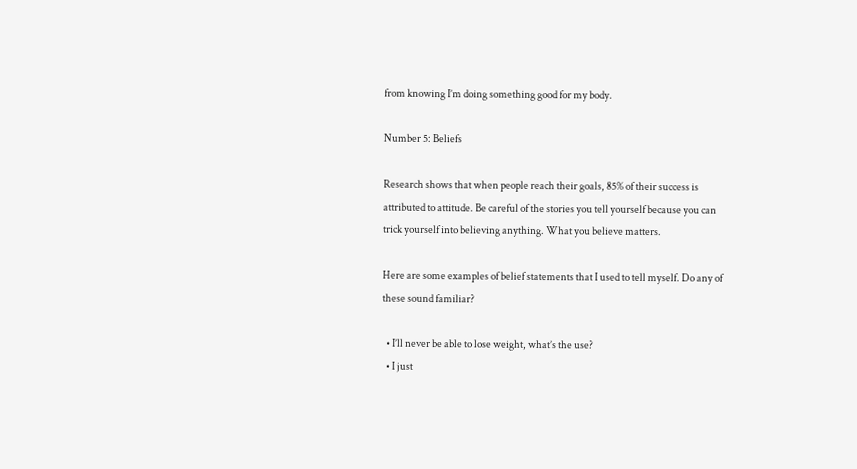from knowing I’m doing something good for my body.

Number 5: Beliefs

Research shows that when people reach their goals, 85% of their success is attributed to attitude. Be careful of the stories you tell yourself because you can trick yourself into believing anything. What you believe matters.

Here are some examples of belief statements that I used to tell myself. Do any of these sound familiar?

  • I’ll never be able to lose weight, what’s the use?
  • I just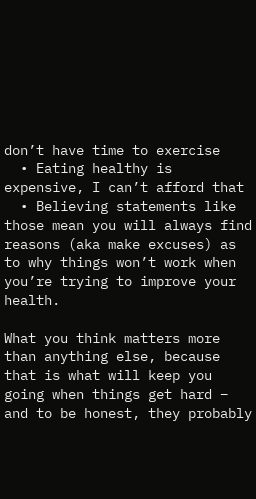don’t have time to exercise
  • Eating healthy is expensive, I can’t afford that
  • Believing statements like those mean you will always find reasons (aka make excuses) as to why things won’t work when you’re trying to improve your health.

What you think matters more than anything else, because that is what will keep you going when things get hard – and to be honest, they probably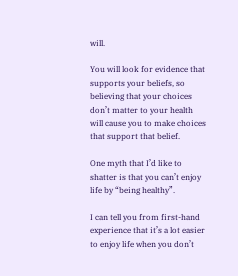will.

You will look for evidence that supports your beliefs, so believing that your choices don’t matter to your health will cause you to make choices that support that belief.

One myth that I’d like to shatter is that you can’t enjoy life by “being healthy”.

I can tell you from first-hand experience that it’s a lot easier to enjoy life when you don’t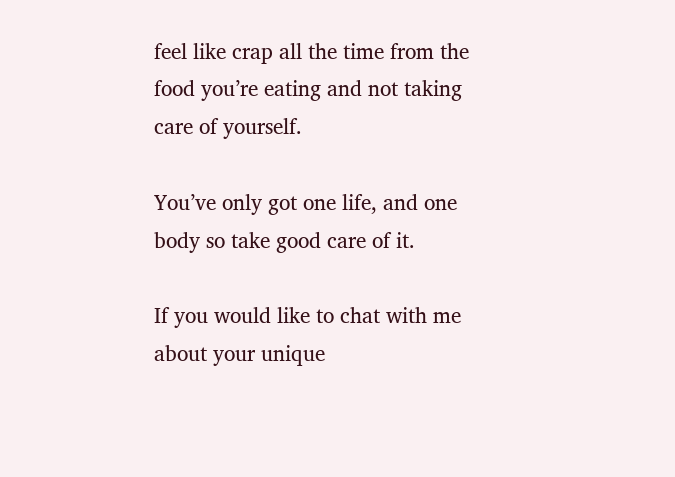feel like crap all the time from the food you’re eating and not taking care of yourself.

You’ve only got one life, and one body so take good care of it.

If you would like to chat with me about your unique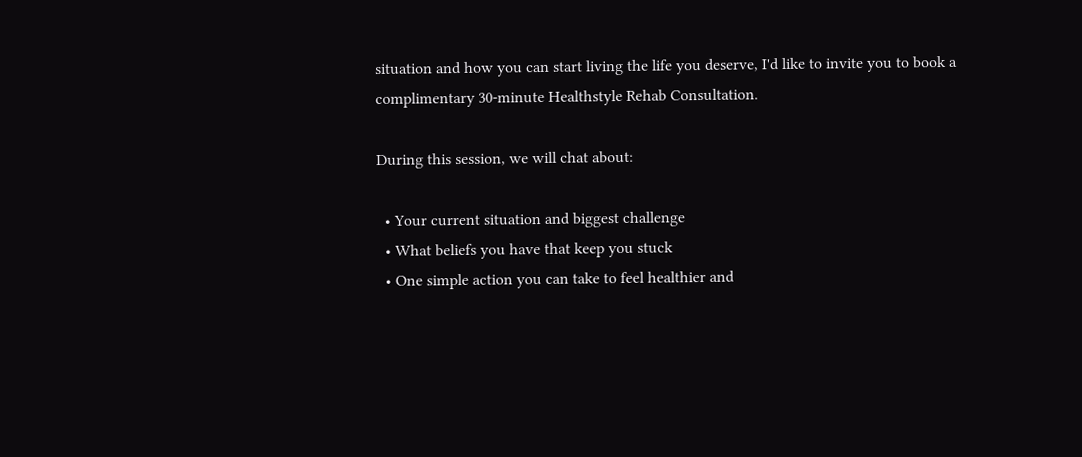situation and how you can start living the life you deserve, I'd like to invite you to book a complimentary 30-minute Healthstyle Rehab Consultation.

During this session, we will chat about:

  • Your current situation and biggest challenge
  • What beliefs you have that keep you stuck
  • One simple action you can take to feel healthier and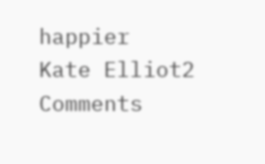happier
Kate Elliot2 Comments